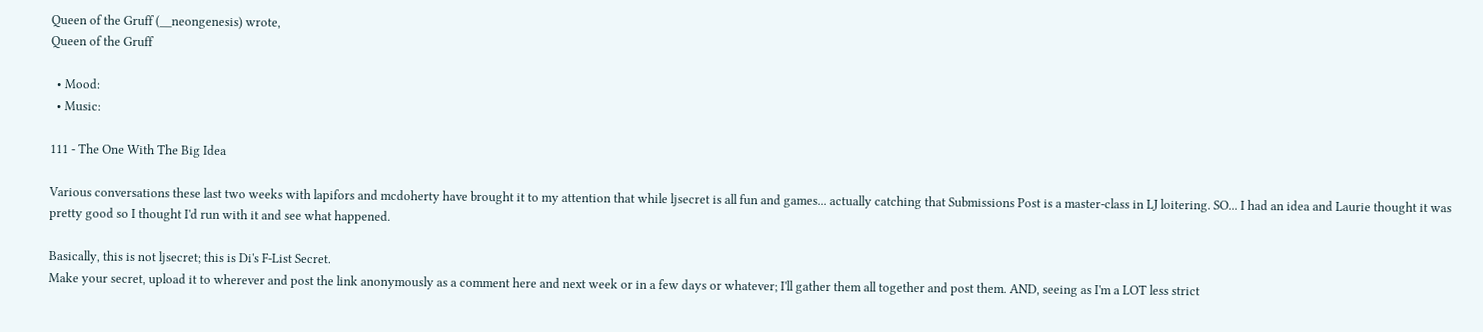Queen of the Gruff (__neongenesis) wrote,
Queen of the Gruff

  • Mood:
  • Music:

111 - The One With The Big Idea

Various conversations these last two weeks with lapifors and mcdoherty have brought it to my attention that while ljsecret is all fun and games... actually catching that Submissions Post is a master-class in LJ loitering. SO... I had an idea and Laurie thought it was pretty good so I thought I'd run with it and see what happened.

Basically, this is not ljsecret; this is Di's F-List Secret.
Make your secret, upload it to wherever and post the link anonymously as a comment here and next week or in a few days or whatever; I'll gather them all together and post them. AND, seeing as I'm a LOT less strict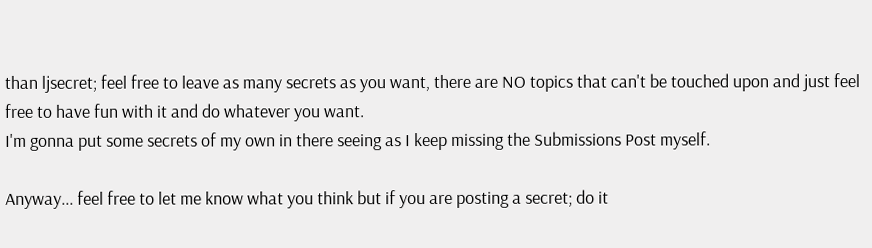than ljsecret; feel free to leave as many secrets as you want, there are NO topics that can't be touched upon and just feel free to have fun with it and do whatever you want.
I'm gonna put some secrets of my own in there seeing as I keep missing the Submissions Post myself.

Anyway... feel free to let me know what you think but if you are posting a secret; do it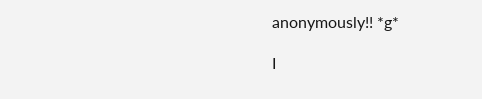anonymously!! *g*

I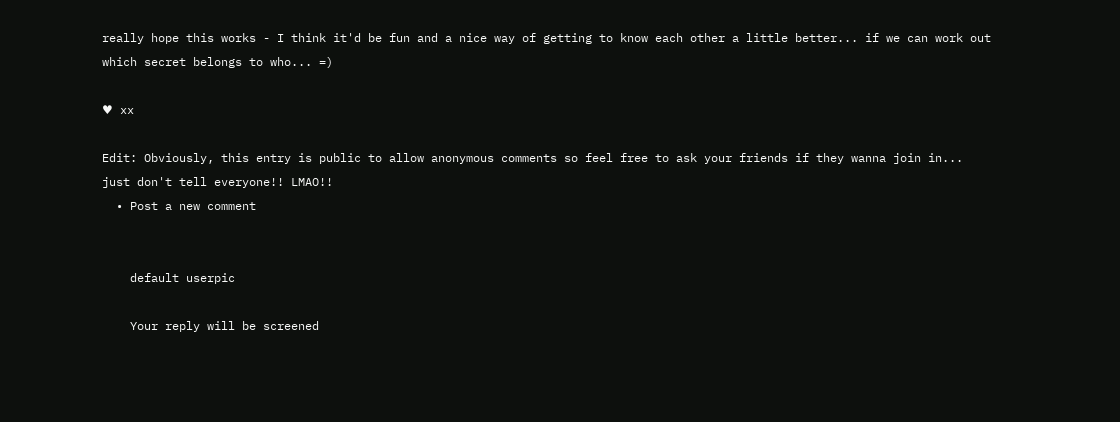really hope this works - I think it'd be fun and a nice way of getting to know each other a little better... if we can work out which secret belongs to who... =)

♥ xx

Edit: Obviously, this entry is public to allow anonymous comments so feel free to ask your friends if they wanna join in... just don't tell everyone!! LMAO!!
  • Post a new comment


    default userpic

    Your reply will be screened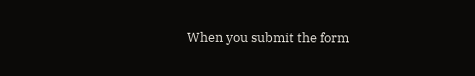When you submit the form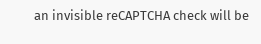an invisible reCAPTCHA check will be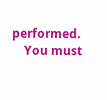performed.
    You must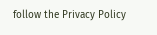follow the Privacy Policy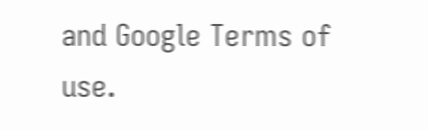and Google Terms of use.